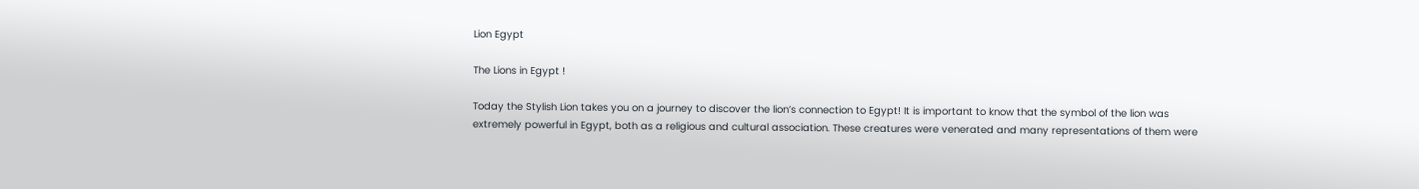Lion Egypt

The Lions in Egypt !

Today the Stylish Lion takes you on a journey to discover the lion’s connection to Egypt! It is important to know that the symbol of the lion was extremely powerful in Egypt, both as a religious and cultural association. These creatures were venerated and many representations of them were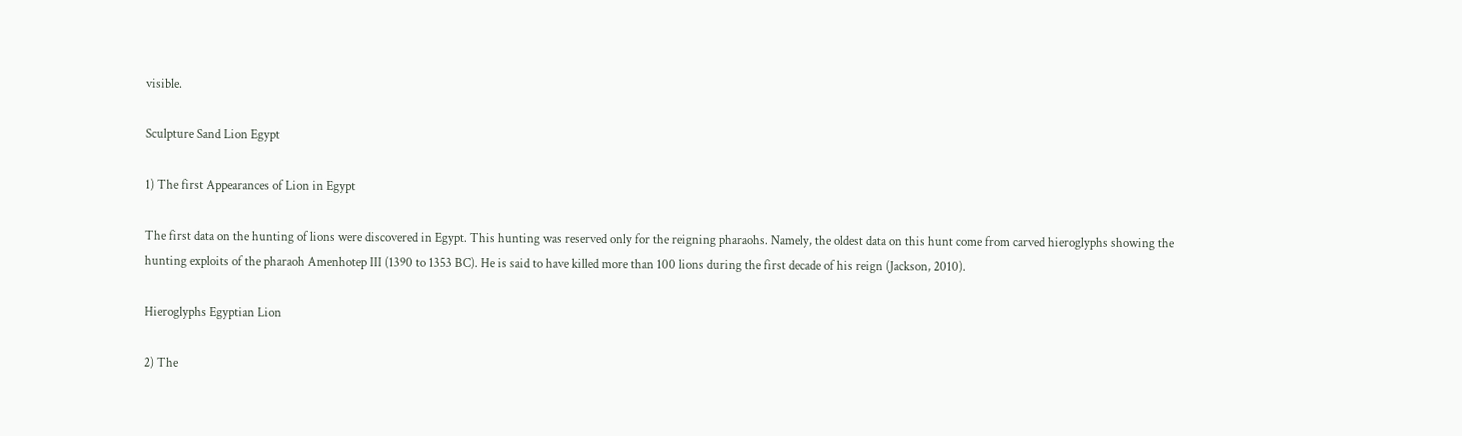visible.

Sculpture Sand Lion Egypt

1) The first Appearances of Lion in Egypt

The first data on the hunting of lions were discovered in Egypt. This hunting was reserved only for the reigning pharaohs. Namely, the oldest data on this hunt come from carved hieroglyphs showing the hunting exploits of the pharaoh Amenhotep III (1390 to 1353 BC). He is said to have killed more than 100 lions during the first decade of his reign (Jackson, 2010).

Hieroglyphs Egyptian Lion

2) The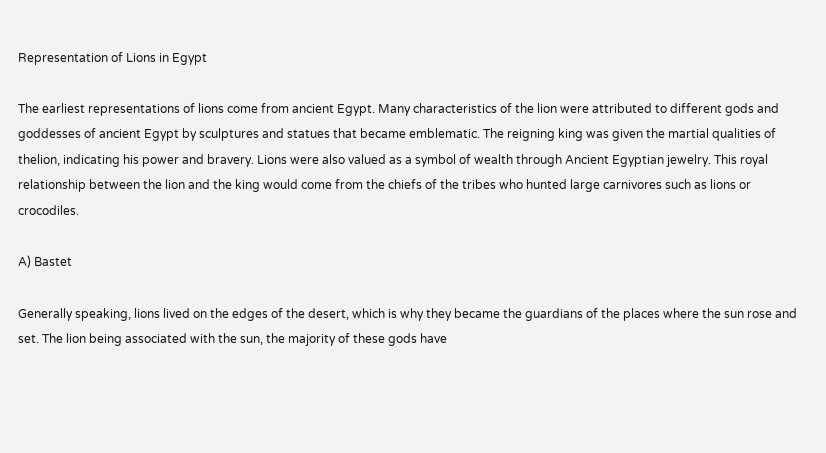Representation of Lions in Egypt

The earliest representations of lions come from ancient Egypt. Many characteristics of the lion were attributed to different gods and goddesses of ancient Egypt by sculptures and statues that became emblematic. The reigning king was given the martial qualities of thelion, indicating his power and bravery. Lions were also valued as a symbol of wealth through Ancient Egyptian jewelry. This royal relationship between the lion and the king would come from the chiefs of the tribes who hunted large carnivores such as lions or crocodiles.

A) Bastet

Generally speaking, lions lived on the edges of the desert, which is why they became the guardians of the places where the sun rose and set. The lion being associated with the sun, the majority of these gods have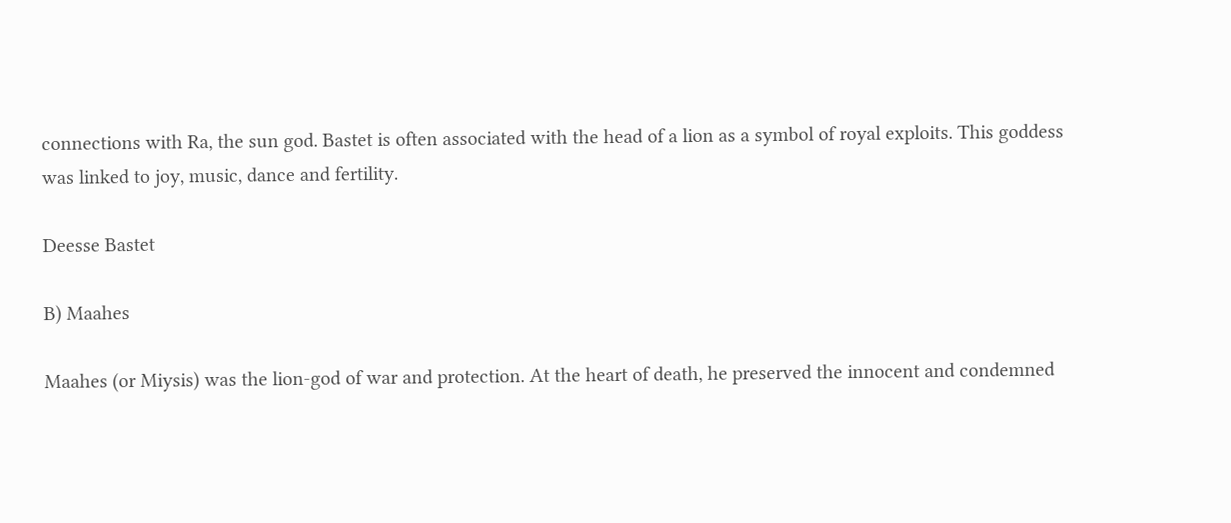connections with Ra, the sun god. Bastet is often associated with the head of a lion as a symbol of royal exploits. This goddess was linked to joy, music, dance and fertility.

Deesse Bastet

B) Maahes

Maahes (or Miysis) was the lion-god of war and protection. At the heart of death, he preserved the innocent and condemned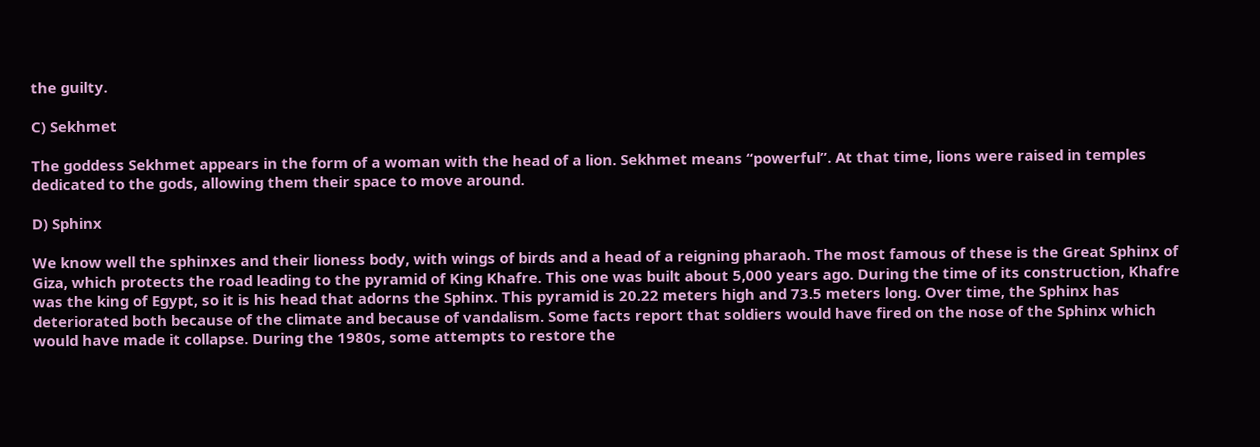the guilty.

C) Sekhmet

The goddess Sekhmet appears in the form of a woman with the head of a lion. Sekhmet means “powerful”. At that time, lions were raised in temples dedicated to the gods, allowing them their space to move around.

D) Sphinx

We know well the sphinxes and their lioness body, with wings of birds and a head of a reigning pharaoh. The most famous of these is the Great Sphinx of Giza, which protects the road leading to the pyramid of King Khafre. This one was built about 5,000 years ago. During the time of its construction, Khafre was the king of Egypt, so it is his head that adorns the Sphinx. This pyramid is 20.22 meters high and 73.5 meters long. Over time, the Sphinx has deteriorated both because of the climate and because of vandalism. Some facts report that soldiers would have fired on the nose of the Sphinx which would have made it collapse. During the 1980s, some attempts to restore the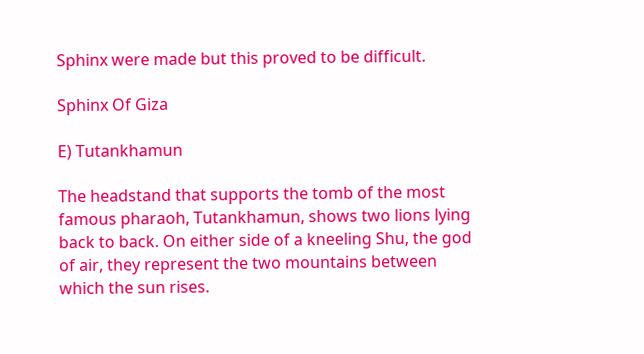Sphinx were made but this proved to be difficult.

Sphinx Of Giza

E) Tutankhamun

The headstand that supports the tomb of the most famous pharaoh, Tutankhamun, shows two lions lying back to back. On either side of a kneeling Shu, the god of air, they represent the two mountains between which the sun rises.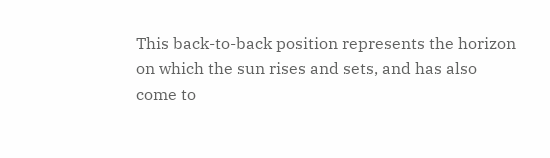This back-to-back position represents the horizon on which the sun rises and sets, and has also come to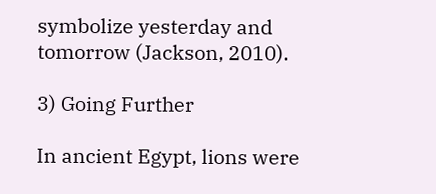symbolize yesterday and tomorrow (Jackson, 2010).

3) Going Further

In ancient Egypt, lions were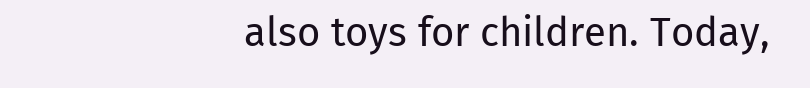also toys for children. Today,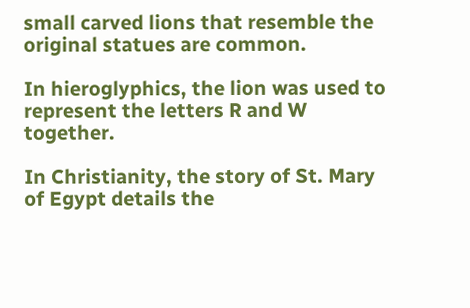small carved lions that resemble the original statues are common.

In hieroglyphics, the lion was used to represent the letters R and W together.

In Christianity, the story of St. Mary of Egypt details the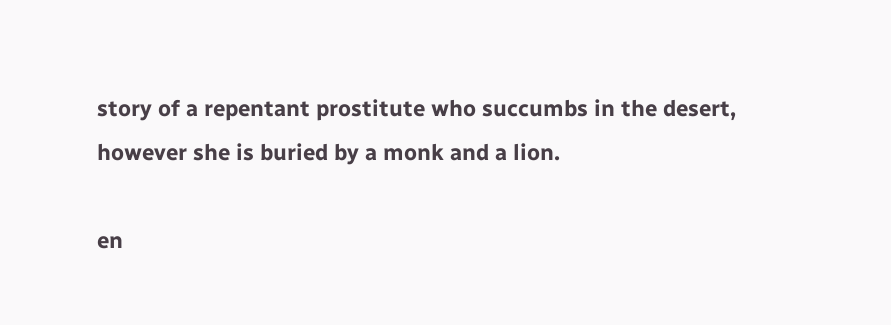story of a repentant prostitute who succumbs in the desert, however she is buried by a monk and a lion.

en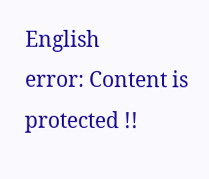English
error: Content is protected !!